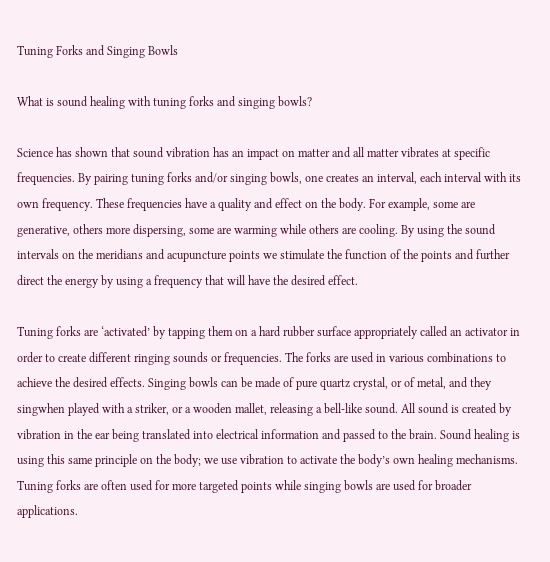Tuning Forks and Singing Bowls

What is sound healing with tuning forks and singing bowls?

Science has shown that sound vibration has an impact on matter and all matter vibrates at specific frequencies. By pairing tuning forks and/or singing bowls, one creates an interval, each interval with its own frequency. These frequencies have a quality and effect on the body. For example, some are generative, others more dispersing, some are warming while others are cooling. By using the sound intervals on the meridians and acupuncture points we stimulate the function of the points and further direct the energy by using a frequency that will have the desired effect.

Tuning forks are ‘activated’ by tapping them on a hard rubber surface appropriately called an activator in order to create different ringing sounds or frequencies. The forks are used in various combinations to achieve the desired effects. Singing bowls can be made of pure quartz crystal, or of metal, and they singwhen played with a striker, or a wooden mallet, releasing a bell-like sound. All sound is created by vibration in the ear being translated into electrical information and passed to the brain. Sound healing is using this same principle on the body; we use vibration to activate the body’s own healing mechanisms. Tuning forks are often used for more targeted points while singing bowls are used for broader applications.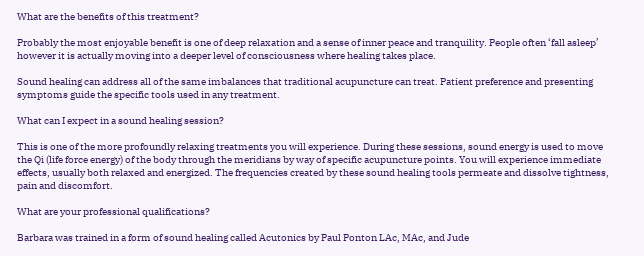What are the benefits of this treatment?

Probably the most enjoyable benefit is one of deep relaxation and a sense of inner peace and tranquility. People often ‘fall asleep’ however it is actually moving into a deeper level of consciousness where healing takes place.

Sound healing can address all of the same imbalances that traditional acupuncture can treat. Patient preference and presenting symptoms guide the specific tools used in any treatment.

What can I expect in a sound healing session?

This is one of the more profoundly relaxing treatments you will experience. During these sessions, sound energy is used to move the Qi (life force energy) of the body through the meridians by way of specific acupuncture points. You will experience immediate effects, usually both relaxed and energized. The frequencies created by these sound healing tools permeate and dissolve tightness, pain and discomfort.

What are your professional qualifications?

Barbara was trained in a form of sound healing called Acutonics by Paul Ponton LAc, MAc, and Jude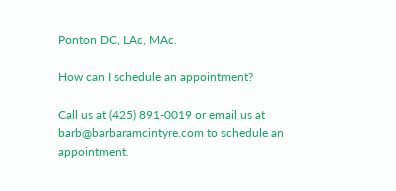Ponton DC, LAc, MAc.

How can I schedule an appointment?

Call us at (425) 891-0019 or email us at barb@barbaramcintyre.com to schedule an appointment.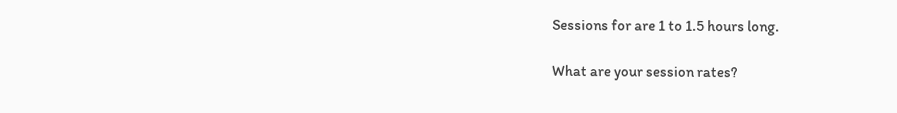Sessions for are 1 to 1.5 hours long.

What are your session rates?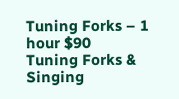Tuning Forks – 1 hour $90
Tuning Forks & Singing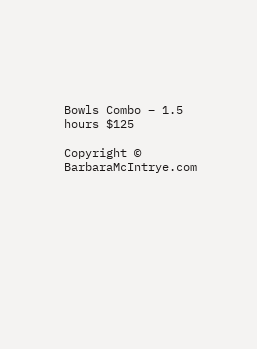Bowls Combo – 1.5 hours $125

Copyright © BarbaraMcIntrye.com